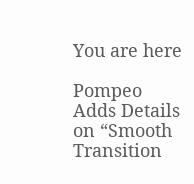You are here

Pompeo Adds Details on “Smooth Transition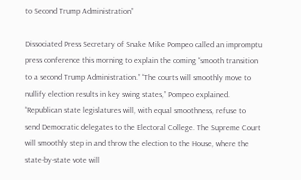to Second Trump Administration”

Dissociated Press Secretary of Snake Mike Pompeo called an impromptu press conference this morning to explain the coming “smooth transition to a second Trump Administration.” “The courts will smoothly move to nullify election results in key swing states,” Pompeo explained. “Republican state legislatures will, with equal smoothness, refuse to send Democratic delegates to the Electoral College. The Supreme Court will smoothly step in and throw the election to the House, where the state-by-state vote will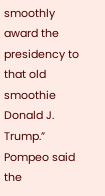smoothly award the presidency to that old smoothie Donald J. Trump.” Pompeo said the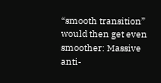“smooth transition” would then get even smoother: Massive anti-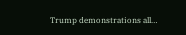Trump demonstrations all…